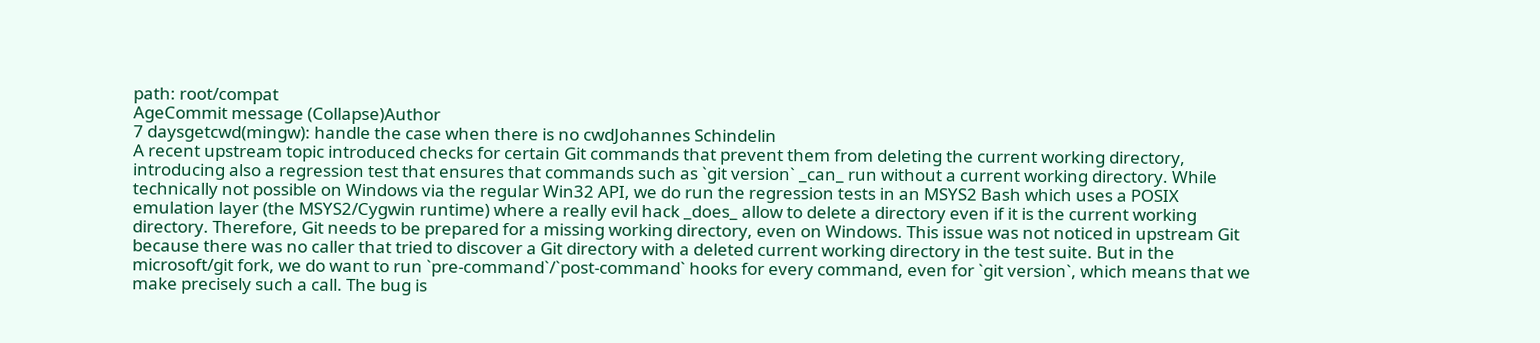path: root/compat
AgeCommit message (Collapse)Author
7 daysgetcwd(mingw): handle the case when there is no cwdJohannes Schindelin
A recent upstream topic introduced checks for certain Git commands that prevent them from deleting the current working directory, introducing also a regression test that ensures that commands such as `git version` _can_ run without a current working directory. While technically not possible on Windows via the regular Win32 API, we do run the regression tests in an MSYS2 Bash which uses a POSIX emulation layer (the MSYS2/Cygwin runtime) where a really evil hack _does_ allow to delete a directory even if it is the current working directory. Therefore, Git needs to be prepared for a missing working directory, even on Windows. This issue was not noticed in upstream Git because there was no caller that tried to discover a Git directory with a deleted current working directory in the test suite. But in the microsoft/git fork, we do want to run `pre-command`/`post-command` hooks for every command, even for `git version`, which means that we make precisely such a call. The bug is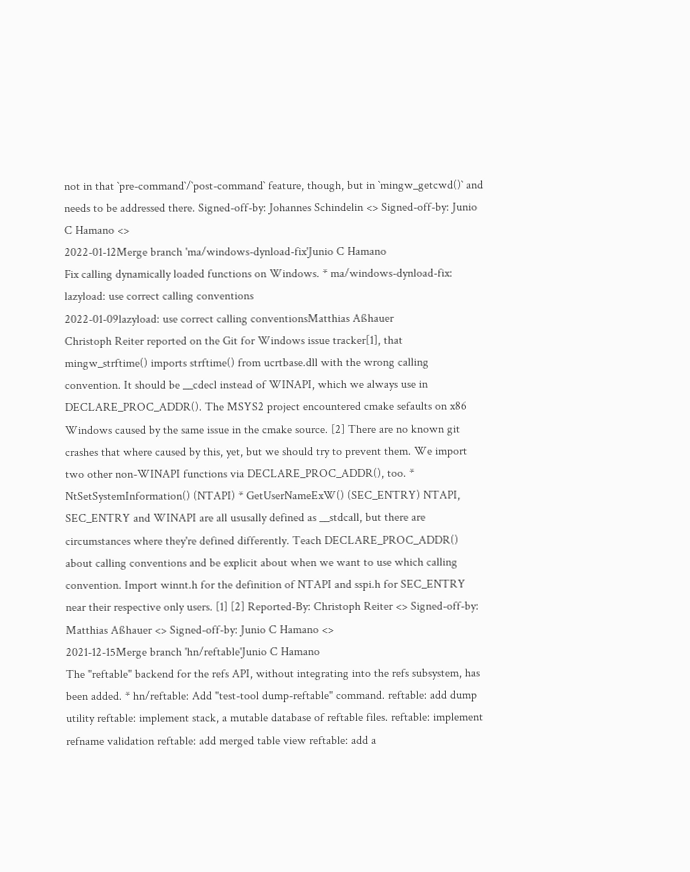not in that `pre-command`/`post-command` feature, though, but in `mingw_getcwd()` and needs to be addressed there. Signed-off-by: Johannes Schindelin <> Signed-off-by: Junio C Hamano <>
2022-01-12Merge branch 'ma/windows-dynload-fix'Junio C Hamano
Fix calling dynamically loaded functions on Windows. * ma/windows-dynload-fix: lazyload: use correct calling conventions
2022-01-09lazyload: use correct calling conventionsMatthias Aßhauer
Christoph Reiter reported on the Git for Windows issue tracker[1], that mingw_strftime() imports strftime() from ucrtbase.dll with the wrong calling convention. It should be __cdecl instead of WINAPI, which we always use in DECLARE_PROC_ADDR(). The MSYS2 project encountered cmake sefaults on x86 Windows caused by the same issue in the cmake source. [2] There are no known git crashes that where caused by this, yet, but we should try to prevent them. We import two other non-WINAPI functions via DECLARE_PROC_ADDR(), too. * NtSetSystemInformation() (NTAPI) * GetUserNameExW() (SEC_ENTRY) NTAPI, SEC_ENTRY and WINAPI are all ususally defined as __stdcall, but there are circumstances where they're defined differently. Teach DECLARE_PROC_ADDR() about calling conventions and be explicit about when we want to use which calling convention. Import winnt.h for the definition of NTAPI and sspi.h for SEC_ENTRY near their respective only users. [1] [2] Reported-By: Christoph Reiter <> Signed-off-by: Matthias Aßhauer <> Signed-off-by: Junio C Hamano <>
2021-12-15Merge branch 'hn/reftable'Junio C Hamano
The "reftable" backend for the refs API, without integrating into the refs subsystem, has been added. * hn/reftable: Add "test-tool dump-reftable" command. reftable: add dump utility reftable: implement stack, a mutable database of reftable files. reftable: implement refname validation reftable: add merged table view reftable: add a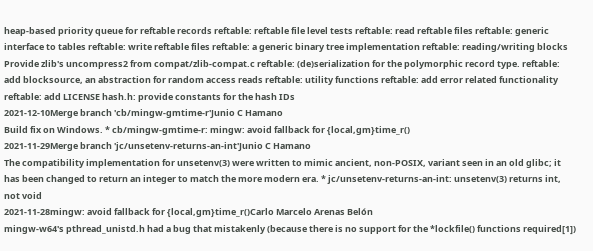heap-based priority queue for reftable records reftable: reftable file level tests reftable: read reftable files reftable: generic interface to tables reftable: write reftable files reftable: a generic binary tree implementation reftable: reading/writing blocks Provide zlib's uncompress2 from compat/zlib-compat.c reftable: (de)serialization for the polymorphic record type. reftable: add blocksource, an abstraction for random access reads reftable: utility functions reftable: add error related functionality reftable: add LICENSE hash.h: provide constants for the hash IDs
2021-12-10Merge branch 'cb/mingw-gmtime-r'Junio C Hamano
Build fix on Windows. * cb/mingw-gmtime-r: mingw: avoid fallback for {local,gm}time_r()
2021-11-29Merge branch 'jc/unsetenv-returns-an-int'Junio C Hamano
The compatibility implementation for unsetenv(3) were written to mimic ancient, non-POSIX, variant seen in an old glibc; it has been changed to return an integer to match the more modern era. * jc/unsetenv-returns-an-int: unsetenv(3) returns int, not void
2021-11-28mingw: avoid fallback for {local,gm}time_r()Carlo Marcelo Arenas Belón
mingw-w64's pthread_unistd.h had a bug that mistakenly (because there is no support for the *lockfile() functions required[1])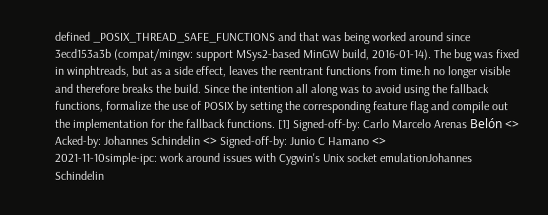defined _POSIX_THREAD_SAFE_FUNCTIONS and that was being worked around since 3ecd153a3b (compat/mingw: support MSys2-based MinGW build, 2016-01-14). The bug was fixed in winphtreads, but as a side effect, leaves the reentrant functions from time.h no longer visible and therefore breaks the build. Since the intention all along was to avoid using the fallback functions, formalize the use of POSIX by setting the corresponding feature flag and compile out the implementation for the fallback functions. [1] Signed-off-by: Carlo Marcelo Arenas Belón <> Acked-by: Johannes Schindelin <> Signed-off-by: Junio C Hamano <>
2021-11-10simple-ipc: work around issues with Cygwin's Unix socket emulationJohannes Schindelin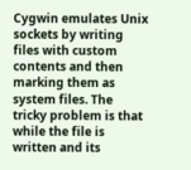Cygwin emulates Unix sockets by writing files with custom contents and then marking them as system files. The tricky problem is that while the file is written and its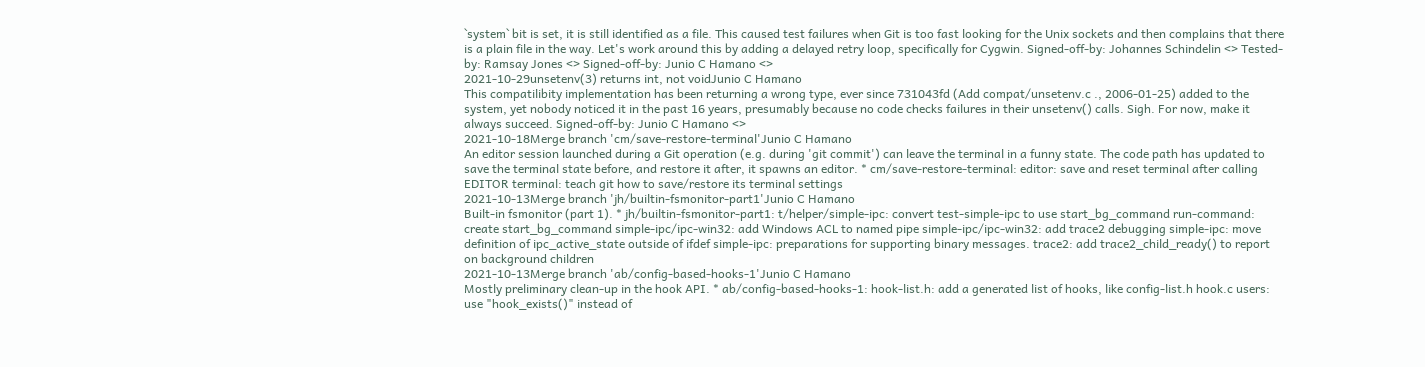`system` bit is set, it is still identified as a file. This caused test failures when Git is too fast looking for the Unix sockets and then complains that there is a plain file in the way. Let's work around this by adding a delayed retry loop, specifically for Cygwin. Signed-off-by: Johannes Schindelin <> Tested-by: Ramsay Jones <> Signed-off-by: Junio C Hamano <>
2021-10-29unsetenv(3) returns int, not voidJunio C Hamano
This compatilibity implementation has been returning a wrong type, ever since 731043fd (Add compat/unsetenv.c ., 2006-01-25) added to the system, yet nobody noticed it in the past 16 years, presumably because no code checks failures in their unsetenv() calls. Sigh. For now, make it always succeed. Signed-off-by: Junio C Hamano <>
2021-10-18Merge branch 'cm/save-restore-terminal'Junio C Hamano
An editor session launched during a Git operation (e.g. during 'git commit') can leave the terminal in a funny state. The code path has updated to save the terminal state before, and restore it after, it spawns an editor. * cm/save-restore-terminal: editor: save and reset terminal after calling EDITOR terminal: teach git how to save/restore its terminal settings
2021-10-13Merge branch 'jh/builtin-fsmonitor-part1'Junio C Hamano
Built-in fsmonitor (part 1). * jh/builtin-fsmonitor-part1: t/helper/simple-ipc: convert test-simple-ipc to use start_bg_command run-command: create start_bg_command simple-ipc/ipc-win32: add Windows ACL to named pipe simple-ipc/ipc-win32: add trace2 debugging simple-ipc: move definition of ipc_active_state outside of ifdef simple-ipc: preparations for supporting binary messages. trace2: add trace2_child_ready() to report on background children
2021-10-13Merge branch 'ab/config-based-hooks-1'Junio C Hamano
Mostly preliminary clean-up in the hook API. * ab/config-based-hooks-1: hook-list.h: add a generated list of hooks, like config-list.h hook.c users: use "hook_exists()" instead of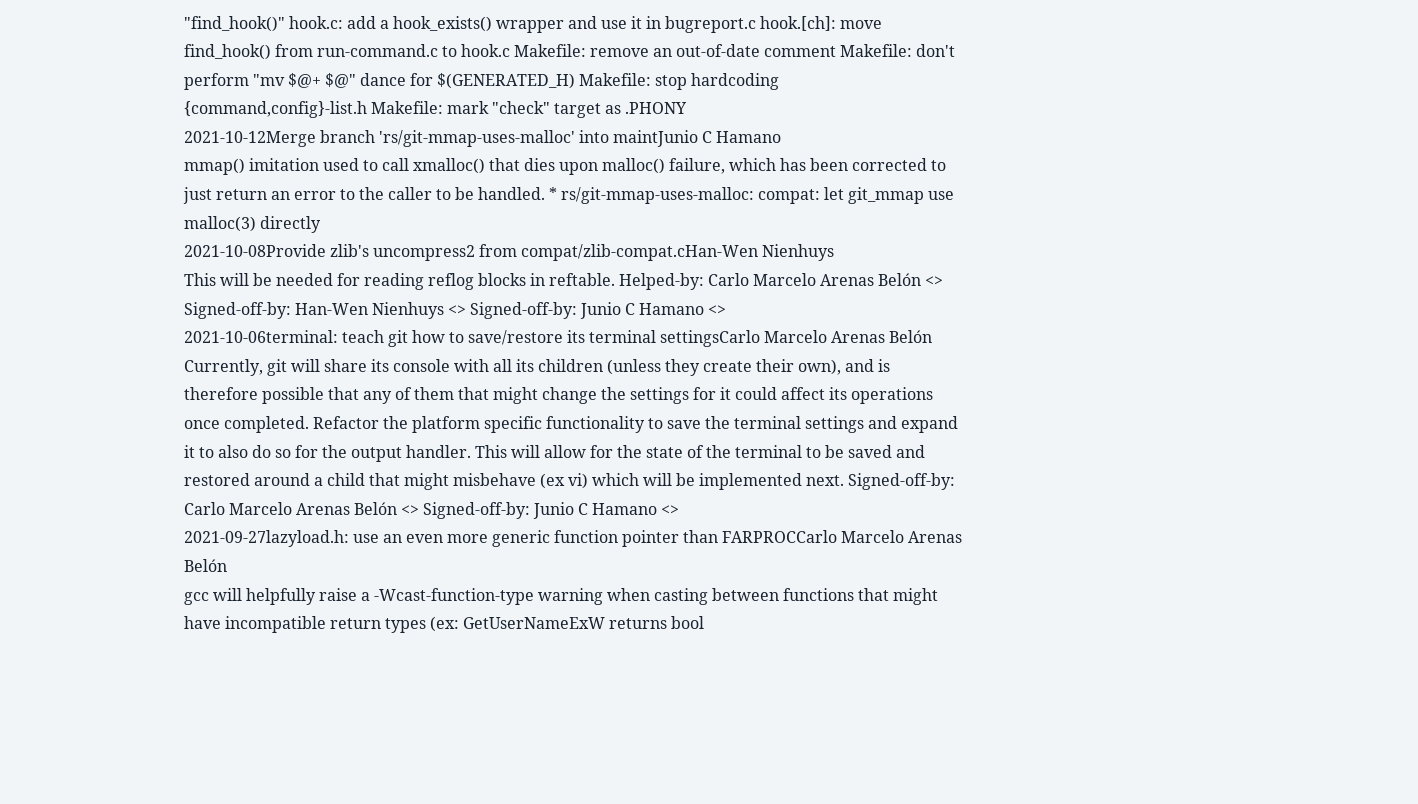"find_hook()" hook.c: add a hook_exists() wrapper and use it in bugreport.c hook.[ch]: move find_hook() from run-command.c to hook.c Makefile: remove an out-of-date comment Makefile: don't perform "mv $@+ $@" dance for $(GENERATED_H) Makefile: stop hardcoding {command,config}-list.h Makefile: mark "check" target as .PHONY
2021-10-12Merge branch 'rs/git-mmap-uses-malloc' into maintJunio C Hamano
mmap() imitation used to call xmalloc() that dies upon malloc() failure, which has been corrected to just return an error to the caller to be handled. * rs/git-mmap-uses-malloc: compat: let git_mmap use malloc(3) directly
2021-10-08Provide zlib's uncompress2 from compat/zlib-compat.cHan-Wen Nienhuys
This will be needed for reading reflog blocks in reftable. Helped-by: Carlo Marcelo Arenas Belón <> Signed-off-by: Han-Wen Nienhuys <> Signed-off-by: Junio C Hamano <>
2021-10-06terminal: teach git how to save/restore its terminal settingsCarlo Marcelo Arenas Belón
Currently, git will share its console with all its children (unless they create their own), and is therefore possible that any of them that might change the settings for it could affect its operations once completed. Refactor the platform specific functionality to save the terminal settings and expand it to also do so for the output handler. This will allow for the state of the terminal to be saved and restored around a child that might misbehave (ex vi) which will be implemented next. Signed-off-by: Carlo Marcelo Arenas Belón <> Signed-off-by: Junio C Hamano <>
2021-09-27lazyload.h: use an even more generic function pointer than FARPROCCarlo Marcelo Arenas Belón
gcc will helpfully raise a -Wcast-function-type warning when casting between functions that might have incompatible return types (ex: GetUserNameExW returns bool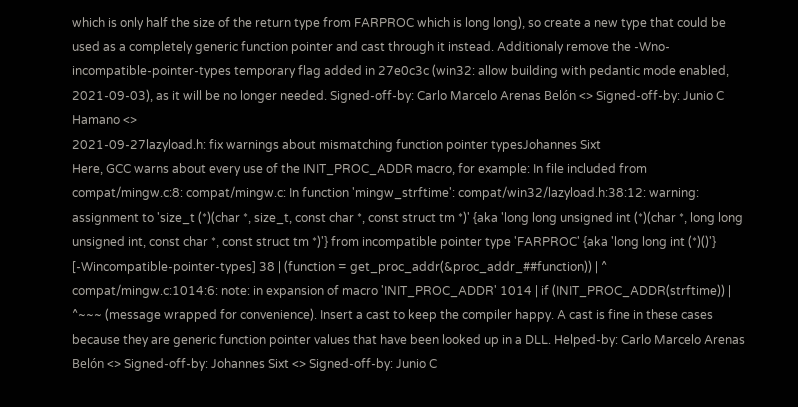which is only half the size of the return type from FARPROC which is long long), so create a new type that could be used as a completely generic function pointer and cast through it instead. Additionaly remove the -Wno-incompatible-pointer-types temporary flag added in 27e0c3c (win32: allow building with pedantic mode enabled, 2021-09-03), as it will be no longer needed. Signed-off-by: Carlo Marcelo Arenas Belón <> Signed-off-by: Junio C Hamano <>
2021-09-27lazyload.h: fix warnings about mismatching function pointer typesJohannes Sixt
Here, GCC warns about every use of the INIT_PROC_ADDR macro, for example: In file included from compat/mingw.c:8: compat/mingw.c: In function 'mingw_strftime': compat/win32/lazyload.h:38:12: warning: assignment to 'size_t (*)(char *, size_t, const char *, const struct tm *)' {aka 'long long unsigned int (*)(char *, long long unsigned int, const char *, const struct tm *)'} from incompatible pointer type 'FARPROC' {aka 'long long int (*)()'} [-Wincompatible-pointer-types] 38 | (function = get_proc_addr(&proc_addr_##function)) | ^ compat/mingw.c:1014:6: note: in expansion of macro 'INIT_PROC_ADDR' 1014 | if (INIT_PROC_ADDR(strftime)) | ^~~~ (message wrapped for convenience). Insert a cast to keep the compiler happy. A cast is fine in these cases because they are generic function pointer values that have been looked up in a DLL. Helped-by: Carlo Marcelo Arenas Belón <> Signed-off-by: Johannes Sixt <> Signed-off-by: Junio C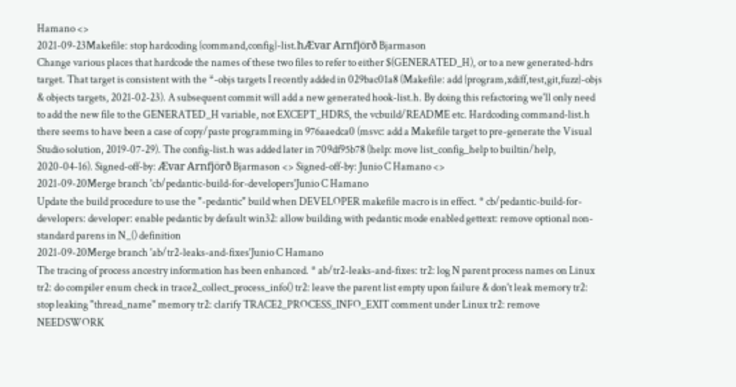Hamano <>
2021-09-23Makefile: stop hardcoding {command,config}-list.hÆvar Arnfjörð Bjarmason
Change various places that hardcode the names of these two files to refer to either $(GENERATED_H), or to a new generated-hdrs target. That target is consistent with the *-objs targets I recently added in 029bac01a8 (Makefile: add {program,xdiff,test,git,fuzz}-objs & objects targets, 2021-02-23). A subsequent commit will add a new generated hook-list.h. By doing this refactoring we'll only need to add the new file to the GENERATED_H variable, not EXCEPT_HDRS, the vcbuild/README etc. Hardcoding command-list.h there seems to have been a case of copy/paste programming in 976aaedca0 (msvc: add a Makefile target to pre-generate the Visual Studio solution, 2019-07-29). The config-list.h was added later in 709df95b78 (help: move list_config_help to builtin/help, 2020-04-16). Signed-off-by: Ævar Arnfjörð Bjarmason <> Signed-off-by: Junio C Hamano <>
2021-09-20Merge branch 'cb/pedantic-build-for-developers'Junio C Hamano
Update the build procedure to use the "-pedantic" build when DEVELOPER makefile macro is in effect. * cb/pedantic-build-for-developers: developer: enable pedantic by default win32: allow building with pedantic mode enabled gettext: remove optional non-standard parens in N_() definition
2021-09-20Merge branch 'ab/tr2-leaks-and-fixes'Junio C Hamano
The tracing of process ancestry information has been enhanced. * ab/tr2-leaks-and-fixes: tr2: log N parent process names on Linux tr2: do compiler enum check in trace2_collect_process_info() tr2: leave the parent list empty upon failure & don't leak memory tr2: stop leaking "thread_name" memory tr2: clarify TRACE2_PROCESS_INFO_EXIT comment under Linux tr2: remove NEEDSWORK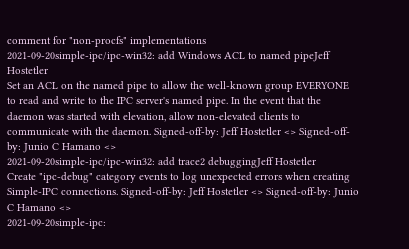comment for "non-procfs" implementations
2021-09-20simple-ipc/ipc-win32: add Windows ACL to named pipeJeff Hostetler
Set an ACL on the named pipe to allow the well-known group EVERYONE to read and write to the IPC server's named pipe. In the event that the daemon was started with elevation, allow non-elevated clients to communicate with the daemon. Signed-off-by: Jeff Hostetler <> Signed-off-by: Junio C Hamano <>
2021-09-20simple-ipc/ipc-win32: add trace2 debuggingJeff Hostetler
Create "ipc-debug" category events to log unexpected errors when creating Simple-IPC connections. Signed-off-by: Jeff Hostetler <> Signed-off-by: Junio C Hamano <>
2021-09-20simple-ipc: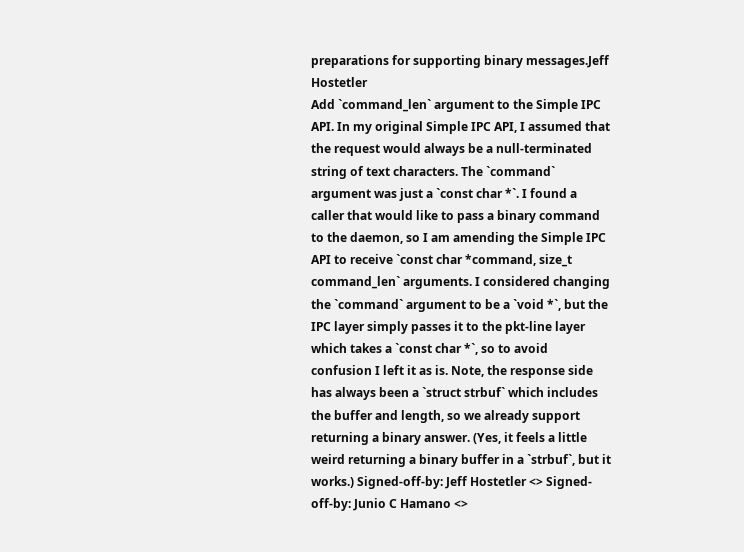preparations for supporting binary messages.Jeff Hostetler
Add `command_len` argument to the Simple IPC API. In my original Simple IPC API, I assumed that the request would always be a null-terminated string of text characters. The `command` argument was just a `const char *`. I found a caller that would like to pass a binary command to the daemon, so I am amending the Simple IPC API to receive `const char *command, size_t command_len` arguments. I considered changing the `command` argument to be a `void *`, but the IPC layer simply passes it to the pkt-line layer which takes a `const char *`, so to avoid confusion I left it as is. Note, the response side has always been a `struct strbuf` which includes the buffer and length, so we already support returning a binary answer. (Yes, it feels a little weird returning a binary buffer in a `strbuf`, but it works.) Signed-off-by: Jeff Hostetler <> Signed-off-by: Junio C Hamano <>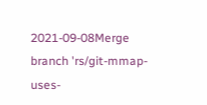2021-09-08Merge branch 'rs/git-mmap-uses-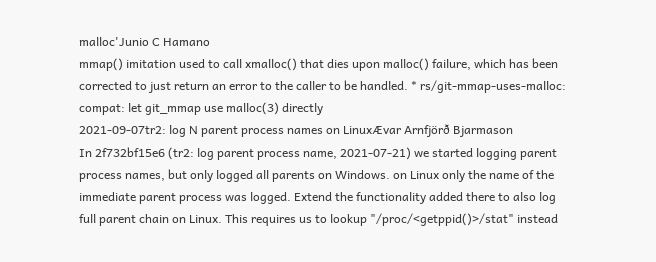malloc'Junio C Hamano
mmap() imitation used to call xmalloc() that dies upon malloc() failure, which has been corrected to just return an error to the caller to be handled. * rs/git-mmap-uses-malloc: compat: let git_mmap use malloc(3) directly
2021-09-07tr2: log N parent process names on LinuxÆvar Arnfjörð Bjarmason
In 2f732bf15e6 (tr2: log parent process name, 2021-07-21) we started logging parent process names, but only logged all parents on Windows. on Linux only the name of the immediate parent process was logged. Extend the functionality added there to also log full parent chain on Linux. This requires us to lookup "/proc/<getppid()>/stat" instead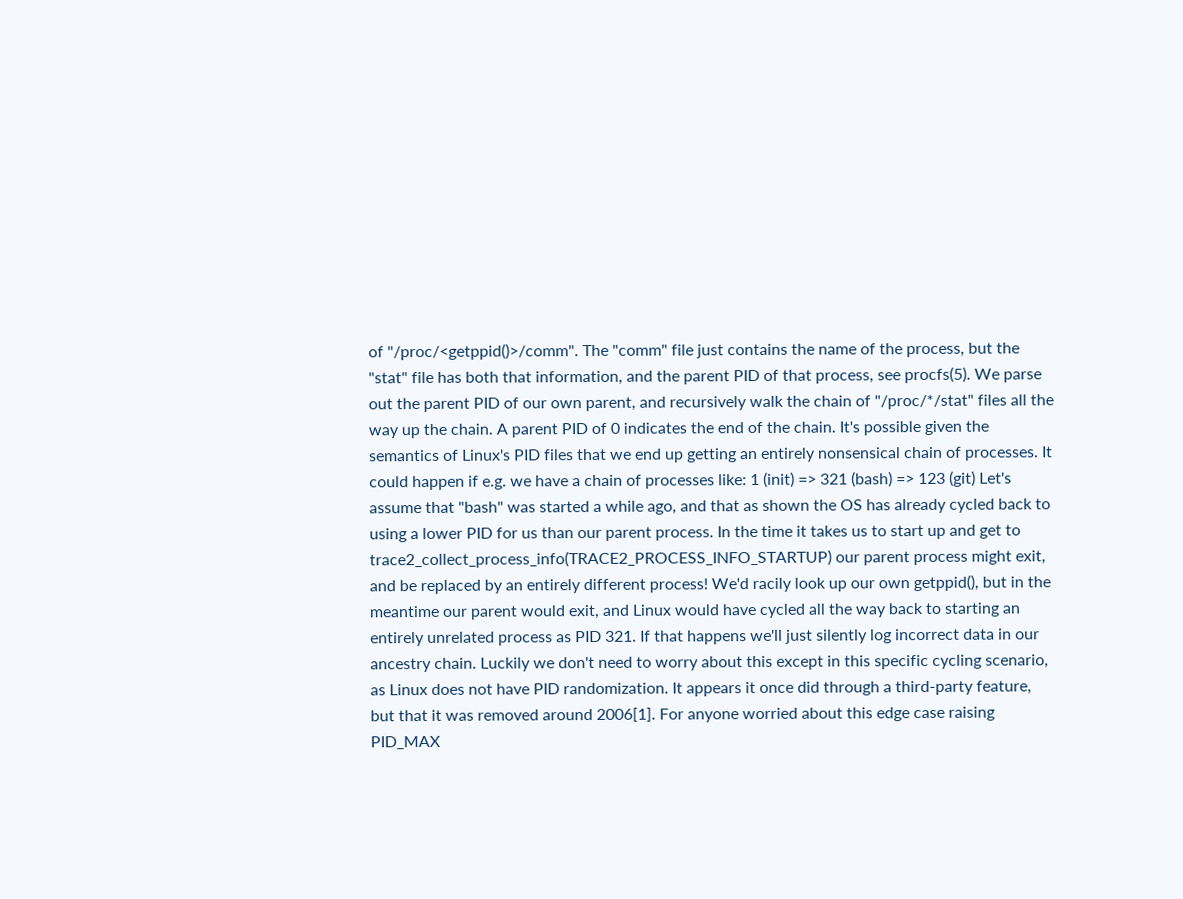of "/proc/<getppid()>/comm". The "comm" file just contains the name of the process, but the "stat" file has both that information, and the parent PID of that process, see procfs(5). We parse out the parent PID of our own parent, and recursively walk the chain of "/proc/*/stat" files all the way up the chain. A parent PID of 0 indicates the end of the chain. It's possible given the semantics of Linux's PID files that we end up getting an entirely nonsensical chain of processes. It could happen if e.g. we have a chain of processes like: 1 (init) => 321 (bash) => 123 (git) Let's assume that "bash" was started a while ago, and that as shown the OS has already cycled back to using a lower PID for us than our parent process. In the time it takes us to start up and get to trace2_collect_process_info(TRACE2_PROCESS_INFO_STARTUP) our parent process might exit, and be replaced by an entirely different process! We'd racily look up our own getppid(), but in the meantime our parent would exit, and Linux would have cycled all the way back to starting an entirely unrelated process as PID 321. If that happens we'll just silently log incorrect data in our ancestry chain. Luckily we don't need to worry about this except in this specific cycling scenario, as Linux does not have PID randomization. It appears it once did through a third-party feature, but that it was removed around 2006[1]. For anyone worried about this edge case raising PID_MAX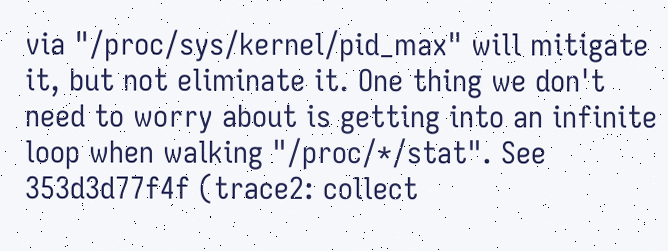via "/proc/sys/kernel/pid_max" will mitigate it, but not eliminate it. One thing we don't need to worry about is getting into an infinite loop when walking "/proc/*/stat". See 353d3d77f4f (trace2: collect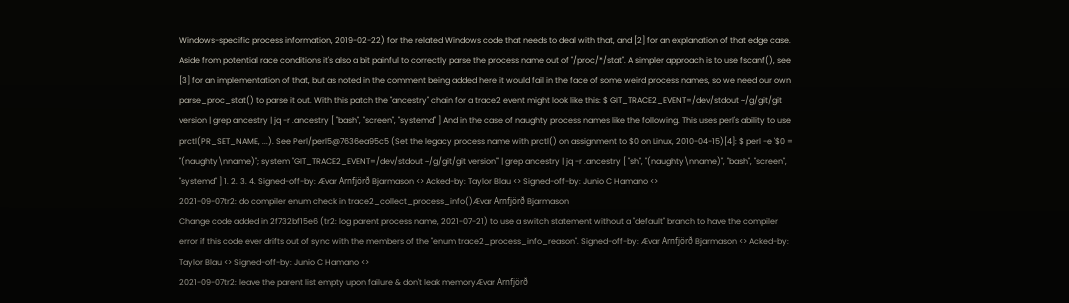Windows-specific process information, 2019-02-22) for the related Windows code that needs to deal with that, and [2] for an explanation of that edge case. Aside from potential race conditions it's also a bit painful to correctly parse the process name out of "/proc/*/stat". A simpler approach is to use fscanf(), see [3] for an implementation of that, but as noted in the comment being added here it would fail in the face of some weird process names, so we need our own parse_proc_stat() to parse it out. With this patch the "ancestry" chain for a trace2 event might look like this: $ GIT_TRACE2_EVENT=/dev/stdout ~/g/git/git version | grep ancestry | jq -r .ancestry [ "bash", "screen", "systemd" ] And in the case of naughty process names like the following. This uses perl's ability to use prctl(PR_SET_NAME, ...). See Perl/perl5@7636ea95c5 (Set the legacy process name with prctl() on assignment to $0 on Linux, 2010-04-15)[4]: $ perl -e '$0 = "(naughty\nname)"; system "GIT_TRACE2_EVENT=/dev/stdout ~/g/git/git version"' | grep ancestry | jq -r .ancestry [ "sh", "(naughty\nname)", "bash", "screen", "systemd" ] 1. 2. 3. 4. Signed-off-by: Ævar Arnfjörð Bjarmason <> Acked-by: Taylor Blau <> Signed-off-by: Junio C Hamano <>
2021-09-07tr2: do compiler enum check in trace2_collect_process_info()Ævar Arnfjörð Bjarmason
Change code added in 2f732bf15e6 (tr2: log parent process name, 2021-07-21) to use a switch statement without a "default" branch to have the compiler error if this code ever drifts out of sync with the members of the "enum trace2_process_info_reason". Signed-off-by: Ævar Arnfjörð Bjarmason <> Acked-by: Taylor Blau <> Signed-off-by: Junio C Hamano <>
2021-09-07tr2: leave the parent list empty upon failure & don't leak memoryÆvar Arnfjörð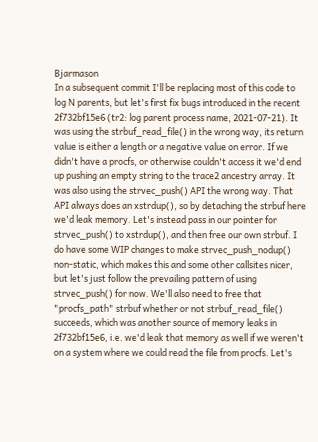Bjarmason
In a subsequent commit I'll be replacing most of this code to log N parents, but let's first fix bugs introduced in the recent 2f732bf15e6 (tr2: log parent process name, 2021-07-21). It was using the strbuf_read_file() in the wrong way, its return value is either a length or a negative value on error. If we didn't have a procfs, or otherwise couldn't access it we'd end up pushing an empty string to the trace2 ancestry array. It was also using the strvec_push() API the wrong way. That API always does an xstrdup(), so by detaching the strbuf here we'd leak memory. Let's instead pass in our pointer for strvec_push() to xstrdup(), and then free our own strbuf. I do have some WIP changes to make strvec_push_nodup() non-static, which makes this and some other callsites nicer, but let's just follow the prevailing pattern of using strvec_push() for now. We'll also need to free that "procfs_path" strbuf whether or not strbuf_read_file() succeeds, which was another source of memory leaks in 2f732bf15e6, i.e. we'd leak that memory as well if we weren't on a system where we could read the file from procfs. Let's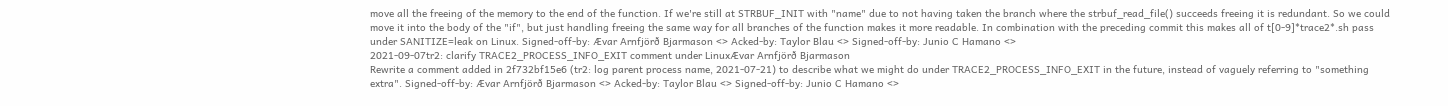move all the freeing of the memory to the end of the function. If we're still at STRBUF_INIT with "name" due to not having taken the branch where the strbuf_read_file() succeeds freeing it is redundant. So we could move it into the body of the "if", but just handling freeing the same way for all branches of the function makes it more readable. In combination with the preceding commit this makes all of t[0-9]*trace2*.sh pass under SANITIZE=leak on Linux. Signed-off-by: Ævar Arnfjörð Bjarmason <> Acked-by: Taylor Blau <> Signed-off-by: Junio C Hamano <>
2021-09-07tr2: clarify TRACE2_PROCESS_INFO_EXIT comment under LinuxÆvar Arnfjörð Bjarmason
Rewrite a comment added in 2f732bf15e6 (tr2: log parent process name, 2021-07-21) to describe what we might do under TRACE2_PROCESS_INFO_EXIT in the future, instead of vaguely referring to "something extra". Signed-off-by: Ævar Arnfjörð Bjarmason <> Acked-by: Taylor Blau <> Signed-off-by: Junio C Hamano <>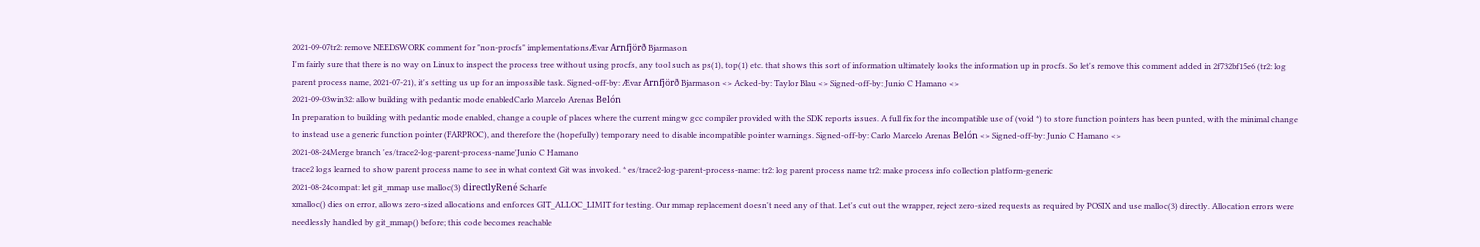2021-09-07tr2: remove NEEDSWORK comment for "non-procfs" implementationsÆvar Arnfjörð Bjarmason
I'm fairly sure that there is no way on Linux to inspect the process tree without using procfs, any tool such as ps(1), top(1) etc. that shows this sort of information ultimately looks the information up in procfs. So let's remove this comment added in 2f732bf15e6 (tr2: log parent process name, 2021-07-21), it's setting us up for an impossible task. Signed-off-by: Ævar Arnfjörð Bjarmason <> Acked-by: Taylor Blau <> Signed-off-by: Junio C Hamano <>
2021-09-03win32: allow building with pedantic mode enabledCarlo Marcelo Arenas Belón
In preparation to building with pedantic mode enabled, change a couple of places where the current mingw gcc compiler provided with the SDK reports issues. A full fix for the incompatible use of (void *) to store function pointers has been punted, with the minimal change to instead use a generic function pointer (FARPROC), and therefore the (hopefully) temporary need to disable incompatible pointer warnings. Signed-off-by: Carlo Marcelo Arenas Belón <> Signed-off-by: Junio C Hamano <>
2021-08-24Merge branch 'es/trace2-log-parent-process-name'Junio C Hamano
trace2 logs learned to show parent process name to see in what context Git was invoked. * es/trace2-log-parent-process-name: tr2: log parent process name tr2: make process info collection platform-generic
2021-08-24compat: let git_mmap use malloc(3) directlyRené Scharfe
xmalloc() dies on error, allows zero-sized allocations and enforces GIT_ALLOC_LIMIT for testing. Our mmap replacement doesn't need any of that. Let's cut out the wrapper, reject zero-sized requests as required by POSIX and use malloc(3) directly. Allocation errors were needlessly handled by git_mmap() before; this code becomes reachable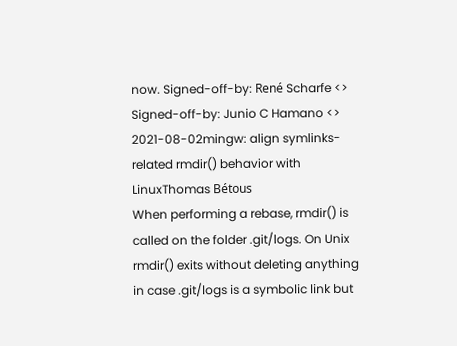now. Signed-off-by: René Scharfe <> Signed-off-by: Junio C Hamano <>
2021-08-02mingw: align symlinks-related rmdir() behavior with LinuxThomas Bétous
When performing a rebase, rmdir() is called on the folder .git/logs. On Unix rmdir() exits without deleting anything in case .git/logs is a symbolic link but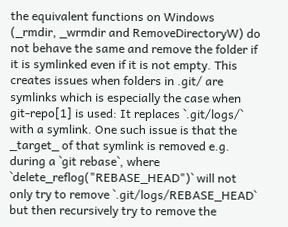the equivalent functions on Windows (_rmdir, _wrmdir and RemoveDirectoryW) do not behave the same and remove the folder if it is symlinked even if it is not empty. This creates issues when folders in .git/ are symlinks which is especially the case when git-repo[1] is used: It replaces `.git/logs/` with a symlink. One such issue is that the _target_ of that symlink is removed e.g. during a `git rebase`, where `delete_reflog("REBASE_HEAD")` will not only try to remove `.git/logs/REBASE_HEAD` but then recursively try to remove the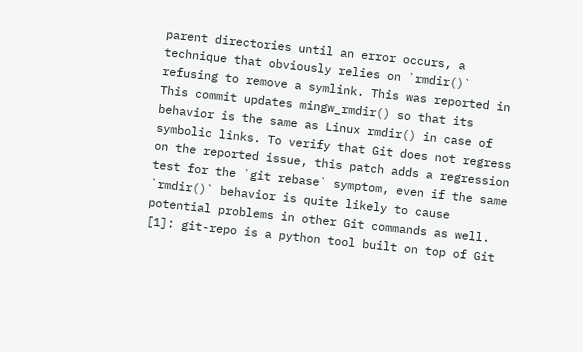parent directories until an error occurs, a technique that obviously relies on `rmdir()` refusing to remove a symlink. This was reported in This commit updates mingw_rmdir() so that its behavior is the same as Linux rmdir() in case of symbolic links. To verify that Git does not regress on the reported issue, this patch adds a regression test for the `git rebase` symptom, even if the same `rmdir()` behavior is quite likely to cause potential problems in other Git commands as well. [1]: git-repo is a python tool built on top of Git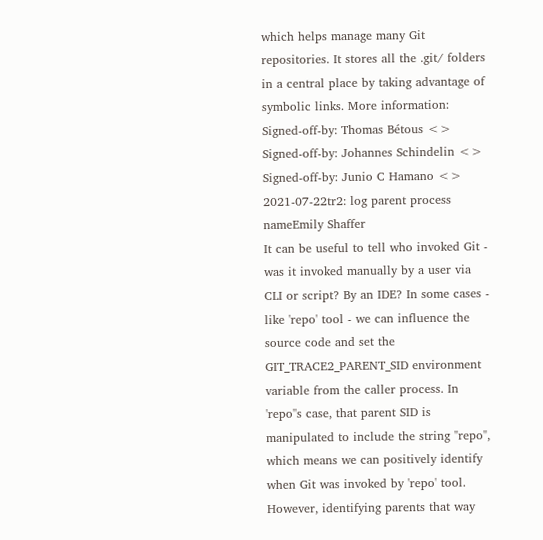which helps manage many Git repositories. It stores all the .git/ folders in a central place by taking advantage of symbolic links. More information: Signed-off-by: Thomas Bétous <> Signed-off-by: Johannes Schindelin <> Signed-off-by: Junio C Hamano <>
2021-07-22tr2: log parent process nameEmily Shaffer
It can be useful to tell who invoked Git - was it invoked manually by a user via CLI or script? By an IDE? In some cases - like 'repo' tool - we can influence the source code and set the GIT_TRACE2_PARENT_SID environment variable from the caller process. In 'repo''s case, that parent SID is manipulated to include the string "repo", which means we can positively identify when Git was invoked by 'repo' tool. However, identifying parents that way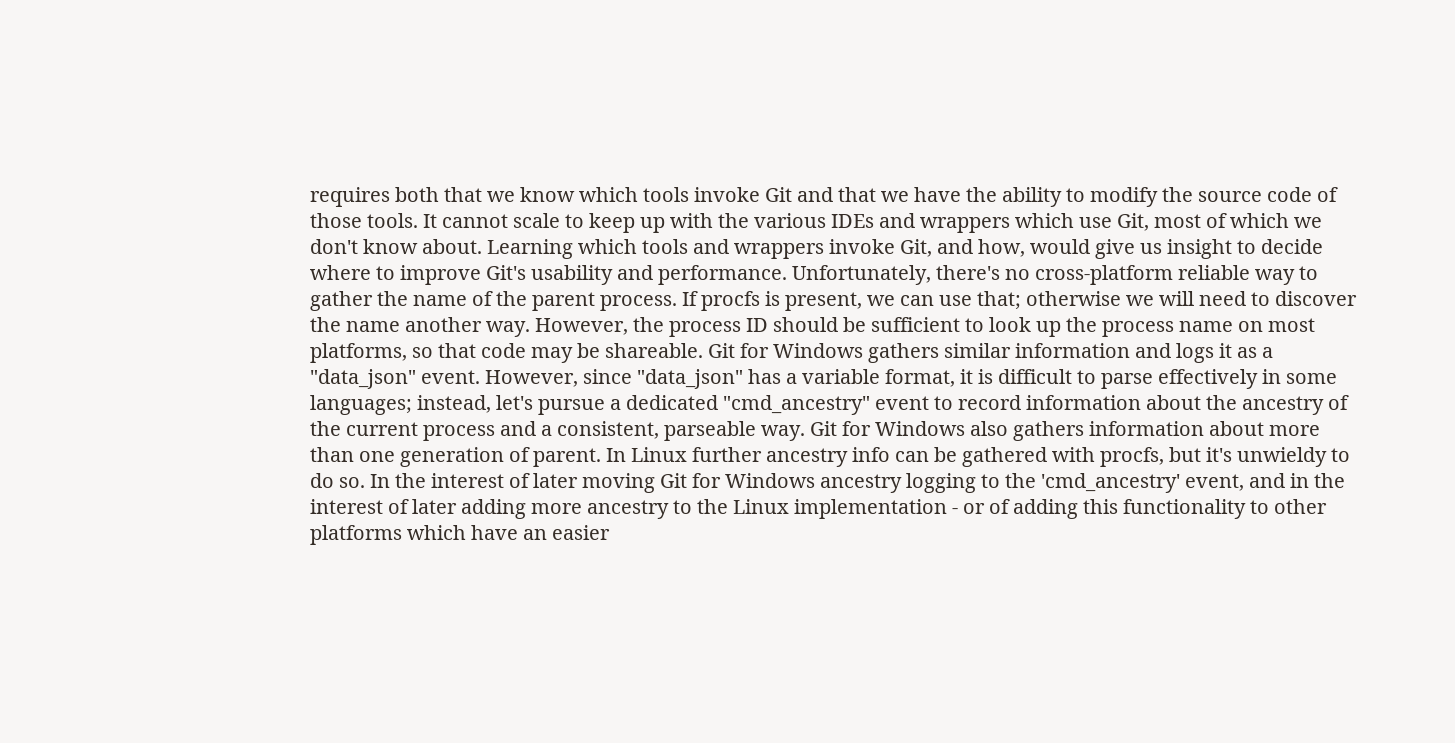requires both that we know which tools invoke Git and that we have the ability to modify the source code of those tools. It cannot scale to keep up with the various IDEs and wrappers which use Git, most of which we don't know about. Learning which tools and wrappers invoke Git, and how, would give us insight to decide where to improve Git's usability and performance. Unfortunately, there's no cross-platform reliable way to gather the name of the parent process. If procfs is present, we can use that; otherwise we will need to discover the name another way. However, the process ID should be sufficient to look up the process name on most platforms, so that code may be shareable. Git for Windows gathers similar information and logs it as a "data_json" event. However, since "data_json" has a variable format, it is difficult to parse effectively in some languages; instead, let's pursue a dedicated "cmd_ancestry" event to record information about the ancestry of the current process and a consistent, parseable way. Git for Windows also gathers information about more than one generation of parent. In Linux further ancestry info can be gathered with procfs, but it's unwieldy to do so. In the interest of later moving Git for Windows ancestry logging to the 'cmd_ancestry' event, and in the interest of later adding more ancestry to the Linux implementation - or of adding this functionality to other platforms which have an easier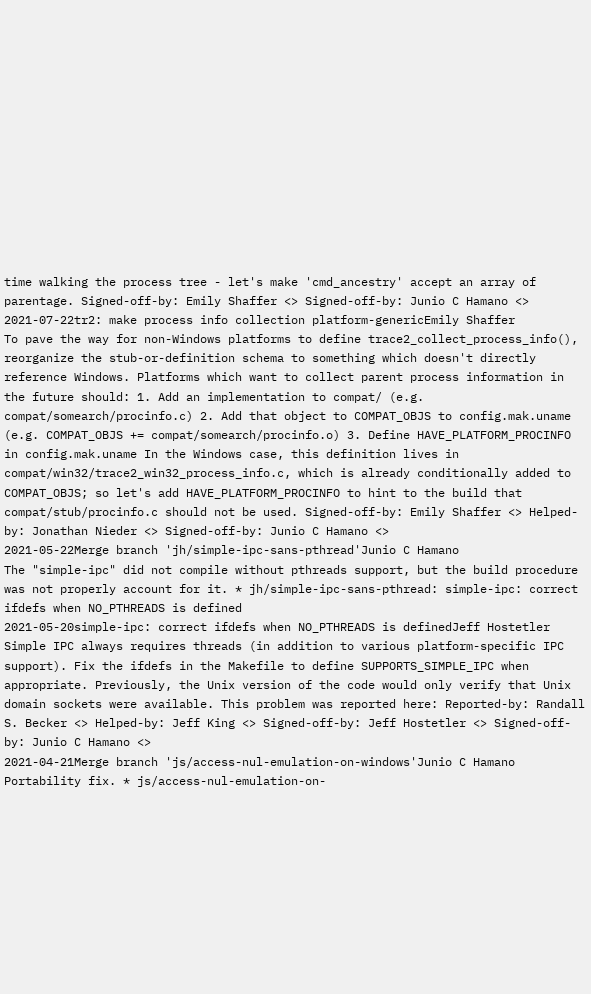time walking the process tree - let's make 'cmd_ancestry' accept an array of parentage. Signed-off-by: Emily Shaffer <> Signed-off-by: Junio C Hamano <>
2021-07-22tr2: make process info collection platform-genericEmily Shaffer
To pave the way for non-Windows platforms to define trace2_collect_process_info(), reorganize the stub-or-definition schema to something which doesn't directly reference Windows. Platforms which want to collect parent process information in the future should: 1. Add an implementation to compat/ (e.g. compat/somearch/procinfo.c) 2. Add that object to COMPAT_OBJS to config.mak.uname (e.g. COMPAT_OBJS += compat/somearch/procinfo.o) 3. Define HAVE_PLATFORM_PROCINFO in config.mak.uname In the Windows case, this definition lives in compat/win32/trace2_win32_process_info.c, which is already conditionally added to COMPAT_OBJS; so let's add HAVE_PLATFORM_PROCINFO to hint to the build that compat/stub/procinfo.c should not be used. Signed-off-by: Emily Shaffer <> Helped-by: Jonathan Nieder <> Signed-off-by: Junio C Hamano <>
2021-05-22Merge branch 'jh/simple-ipc-sans-pthread'Junio C Hamano
The "simple-ipc" did not compile without pthreads support, but the build procedure was not properly account for it. * jh/simple-ipc-sans-pthread: simple-ipc: correct ifdefs when NO_PTHREADS is defined
2021-05-20simple-ipc: correct ifdefs when NO_PTHREADS is definedJeff Hostetler
Simple IPC always requires threads (in addition to various platform-specific IPC support). Fix the ifdefs in the Makefile to define SUPPORTS_SIMPLE_IPC when appropriate. Previously, the Unix version of the code would only verify that Unix domain sockets were available. This problem was reported here: Reported-by: Randall S. Becker <> Helped-by: Jeff King <> Signed-off-by: Jeff Hostetler <> Signed-off-by: Junio C Hamano <>
2021-04-21Merge branch 'js/access-nul-emulation-on-windows'Junio C Hamano
Portability fix. * js/access-nul-emulation-on-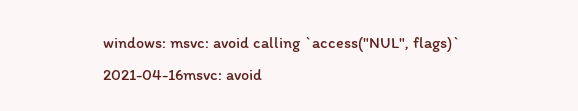windows: msvc: avoid calling `access("NUL", flags)`
2021-04-16msvc: avoid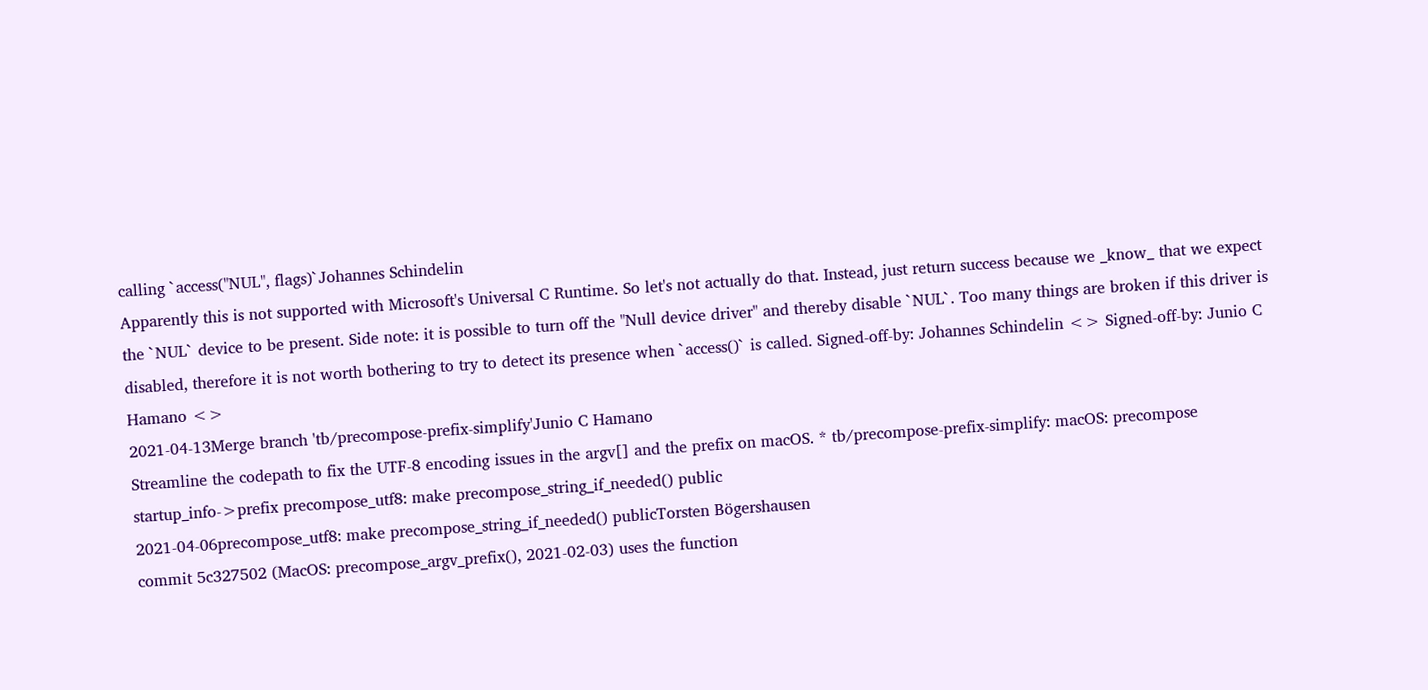calling `access("NUL", flags)`Johannes Schindelin
Apparently this is not supported with Microsoft's Universal C Runtime. So let's not actually do that. Instead, just return success because we _know_ that we expect the `NUL` device to be present. Side note: it is possible to turn off the "Null device driver" and thereby disable `NUL`. Too many things are broken if this driver is disabled, therefore it is not worth bothering to try to detect its presence when `access()` is called. Signed-off-by: Johannes Schindelin <> Signed-off-by: Junio C Hamano <>
2021-04-13Merge branch 'tb/precompose-prefix-simplify'Junio C Hamano
Streamline the codepath to fix the UTF-8 encoding issues in the argv[] and the prefix on macOS. * tb/precompose-prefix-simplify: macOS: precompose startup_info->prefix precompose_utf8: make precompose_string_if_needed() public
2021-04-06precompose_utf8: make precompose_string_if_needed() publicTorsten Bögershausen
commit 5c327502 (MacOS: precompose_argv_prefix(), 2021-02-03) uses the function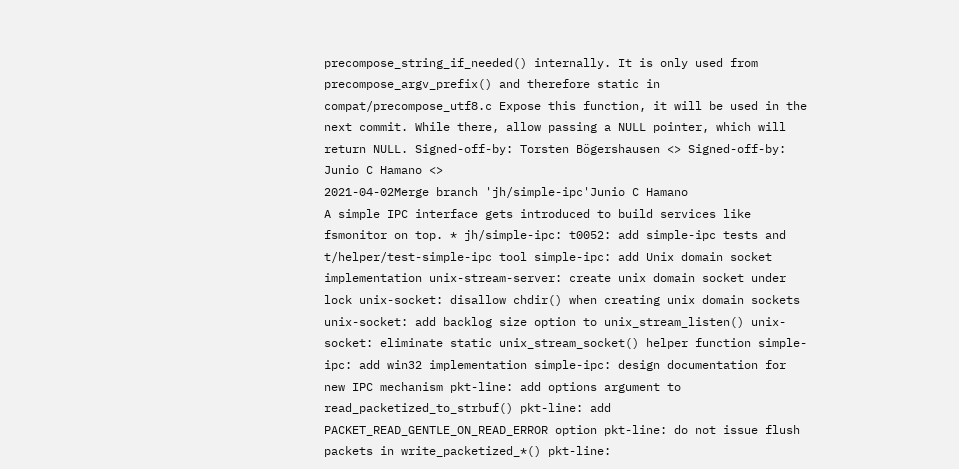precompose_string_if_needed() internally. It is only used from precompose_argv_prefix() and therefore static in compat/precompose_utf8.c Expose this function, it will be used in the next commit. While there, allow passing a NULL pointer, which will return NULL. Signed-off-by: Torsten Bögershausen <> Signed-off-by: Junio C Hamano <>
2021-04-02Merge branch 'jh/simple-ipc'Junio C Hamano
A simple IPC interface gets introduced to build services like fsmonitor on top. * jh/simple-ipc: t0052: add simple-ipc tests and t/helper/test-simple-ipc tool simple-ipc: add Unix domain socket implementation unix-stream-server: create unix domain socket under lock unix-socket: disallow chdir() when creating unix domain sockets unix-socket: add backlog size option to unix_stream_listen() unix-socket: eliminate static unix_stream_socket() helper function simple-ipc: add win32 implementation simple-ipc: design documentation for new IPC mechanism pkt-line: add options argument to read_packetized_to_strbuf() pkt-line: add PACKET_READ_GENTLE_ON_READ_ERROR option pkt-line: do not issue flush packets in write_packetized_*() pkt-line: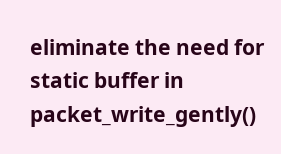eliminate the need for static buffer in packet_write_gently()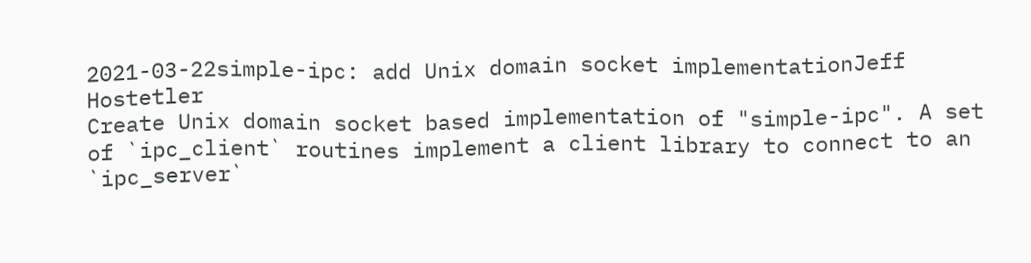2021-03-22simple-ipc: add Unix domain socket implementationJeff Hostetler
Create Unix domain socket based implementation of "simple-ipc". A set of `ipc_client` routines implement a client library to connect to an `ipc_server`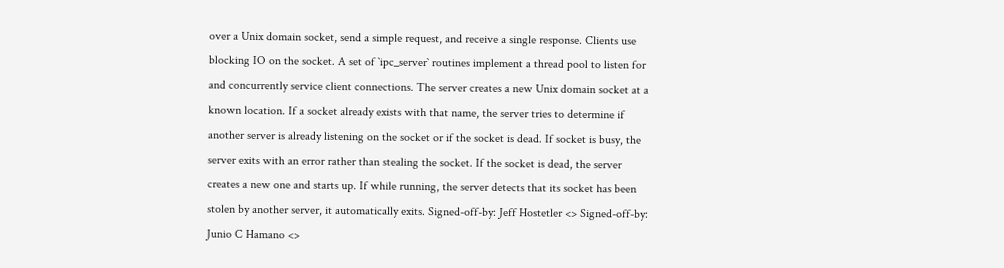over a Unix domain socket, send a simple request, and receive a single response. Clients use blocking IO on the socket. A set of `ipc_server` routines implement a thread pool to listen for and concurrently service client connections. The server creates a new Unix domain socket at a known location. If a socket already exists with that name, the server tries to determine if another server is already listening on the socket or if the socket is dead. If socket is busy, the server exits with an error rather than stealing the socket. If the socket is dead, the server creates a new one and starts up. If while running, the server detects that its socket has been stolen by another server, it automatically exits. Signed-off-by: Jeff Hostetler <> Signed-off-by: Junio C Hamano <>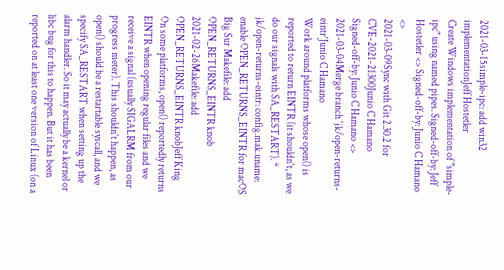2021-03-15simple-ipc: add win32 implementationJeff Hostetler
Create Windows implementation of "simple-ipc" using named pipes. Signed-off-by: Jeff Hostetler <> Signed-off-by: Junio C Hamano <>
2021-03-09Sync with Git 2.30.2 for CVE-2021-21300Junio C Hamano
Signed-off-by: Junio C Hamano <>
2021-03-04Merge branch 'jk/open-returns-eintr'Junio C Hamano
Work around platforms whose open() is reported to return EINTR (it shouldn't, as we do our signals with SA_RESTART). * jk/open-returns-eintr: config.mak.uname: enable OPEN_RETURNS_EINTR for macOS Big Sur Makefile: add OPEN_RETURNS_EINTR knob
2021-02-26Makefile: add OPEN_RETURNS_EINTR knobJeff King
On some platforms, open() reportedly returns EINTR when opening regular files and we receive a signal (usually SIGALRM from our progress meter). This shouldn't happen, as open() should be a restartable syscall, and we specify SA_RESTART when setting up the alarm handler. So it may actually be a kernel or libc bug for this to happen. But it has been reported on at least one version of Linux (on a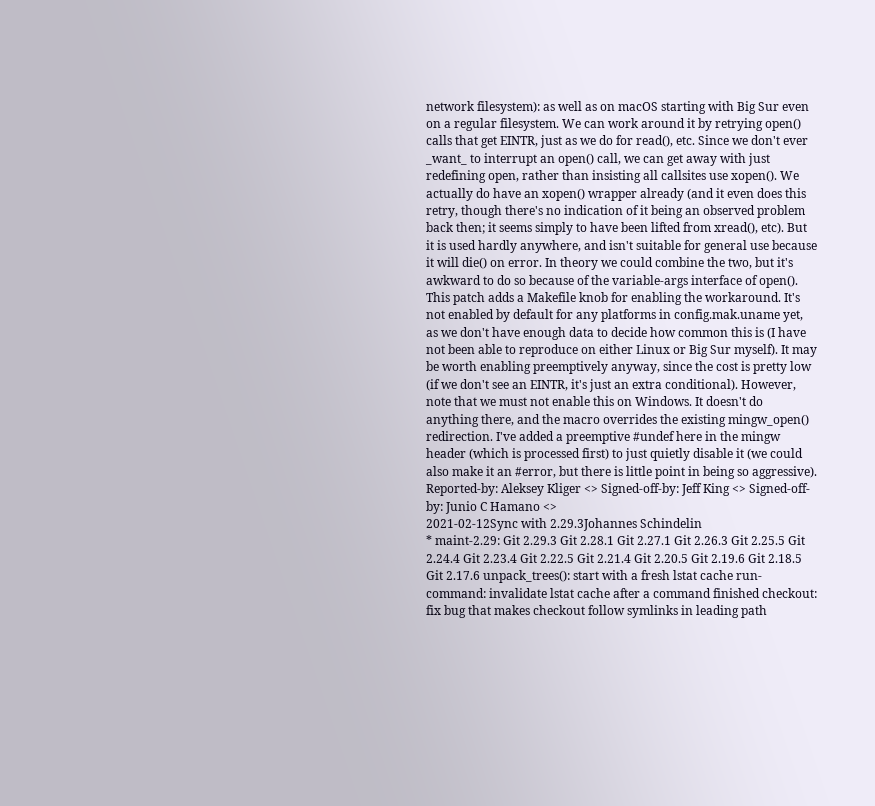network filesystem): as well as on macOS starting with Big Sur even on a regular filesystem. We can work around it by retrying open() calls that get EINTR, just as we do for read(), etc. Since we don't ever _want_ to interrupt an open() call, we can get away with just redefining open, rather than insisting all callsites use xopen(). We actually do have an xopen() wrapper already (and it even does this retry, though there's no indication of it being an observed problem back then; it seems simply to have been lifted from xread(), etc). But it is used hardly anywhere, and isn't suitable for general use because it will die() on error. In theory we could combine the two, but it's awkward to do so because of the variable-args interface of open(). This patch adds a Makefile knob for enabling the workaround. It's not enabled by default for any platforms in config.mak.uname yet, as we don't have enough data to decide how common this is (I have not been able to reproduce on either Linux or Big Sur myself). It may be worth enabling preemptively anyway, since the cost is pretty low (if we don't see an EINTR, it's just an extra conditional). However, note that we must not enable this on Windows. It doesn't do anything there, and the macro overrides the existing mingw_open() redirection. I've added a preemptive #undef here in the mingw header (which is processed first) to just quietly disable it (we could also make it an #error, but there is little point in being so aggressive). Reported-by: Aleksey Kliger <> Signed-off-by: Jeff King <> Signed-off-by: Junio C Hamano <>
2021-02-12Sync with 2.29.3Johannes Schindelin
* maint-2.29: Git 2.29.3 Git 2.28.1 Git 2.27.1 Git 2.26.3 Git 2.25.5 Git 2.24.4 Git 2.23.4 Git 2.22.5 Git 2.21.4 Git 2.20.5 Git 2.19.6 Git 2.18.5 Git 2.17.6 unpack_trees(): start with a fresh lstat cache run-command: invalidate lstat cache after a command finished checkout: fix bug that makes checkout follow symlinks in leading path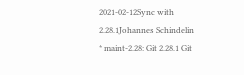2021-02-12Sync with 2.28.1Johannes Schindelin
* maint-2.28: Git 2.28.1 Git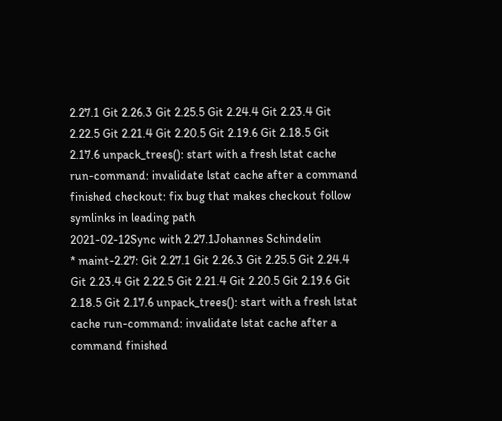2.27.1 Git 2.26.3 Git 2.25.5 Git 2.24.4 Git 2.23.4 Git 2.22.5 Git 2.21.4 Git 2.20.5 Git 2.19.6 Git 2.18.5 Git 2.17.6 unpack_trees(): start with a fresh lstat cache run-command: invalidate lstat cache after a command finished checkout: fix bug that makes checkout follow symlinks in leading path
2021-02-12Sync with 2.27.1Johannes Schindelin
* maint-2.27: Git 2.27.1 Git 2.26.3 Git 2.25.5 Git 2.24.4 Git 2.23.4 Git 2.22.5 Git 2.21.4 Git 2.20.5 Git 2.19.6 Git 2.18.5 Git 2.17.6 unpack_trees(): start with a fresh lstat cache run-command: invalidate lstat cache after a command finished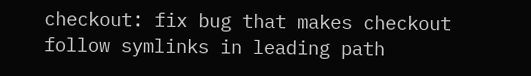checkout: fix bug that makes checkout follow symlinks in leading path